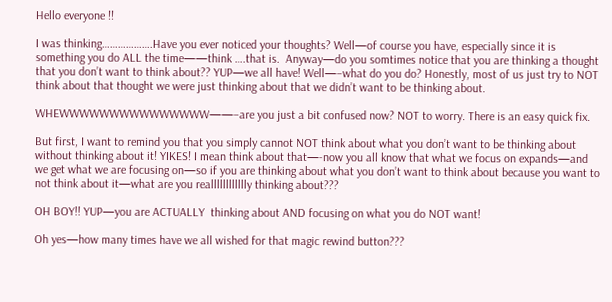Hello everyone !!

I was thinking……………….Have you ever noticed your thoughts? Well—of course you have, especially since it is something you do ALL the time——think ….that is.  Anyway—do you somtimes notice that you are thinking a thought that you don’t want to think about?? YUP—we all have! Well—–what do you do? Honestly, most of us just try to NOT think about that thought we were just thinking about that we didn’t want to be thinking about.

WHEWWWWWWWWWWWWWWW——–are you just a bit confused now? NOT to worry. There is an easy quick fix.

But first, I want to remind you that you simply cannot NOT think about what you don’t want to be thinking about without thinking about it! YIKES! I mean think about that—-now you all know that what we focus on expands—and we get what we are focusing on—so if you are thinking about what you don’t want to think about because you want to not think about it—what are you realllllllllllly thinking about???

OH BOY!! YUP—you are ACTUALLY  thinking about AND focusing on what you do NOT want!

Oh yes—how many times have we all wished for that magic rewind button???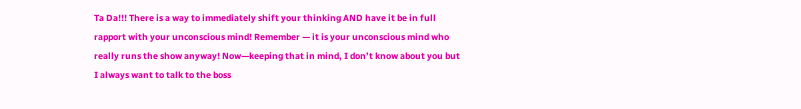Ta Da!!! There is a way to immediately shift your thinking AND have it be in full rapport with your unconscious mind! Remember — it is your unconscious mind who really runs the show anyway! Now—keeping that in mind, I don’t know about you but I always want to talk to the boss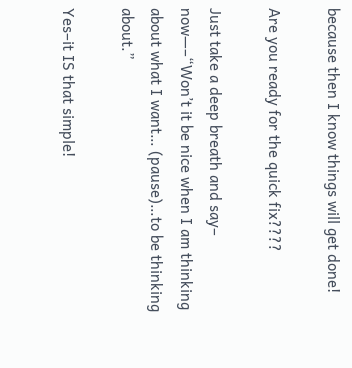because then I know things will get done!

Are you ready for the quick fix????

Just take a deep breath and say– now—–“Won’t it be nice when I am thinking about what I want… (pause)…to be thinking about.”

Yes–it IS that simple!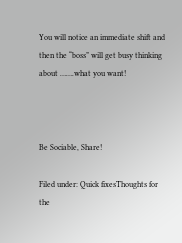You will notice an immediate shift and then the “boss” will get busy thinking about …….what you want!



Be Sociable, Share!

Filed under: Quick fixesThoughts for the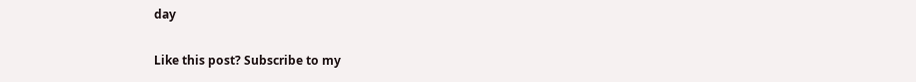day

Like this post? Subscribe to my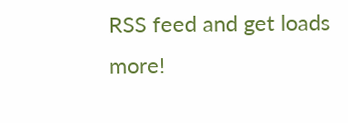RSS feed and get loads more!